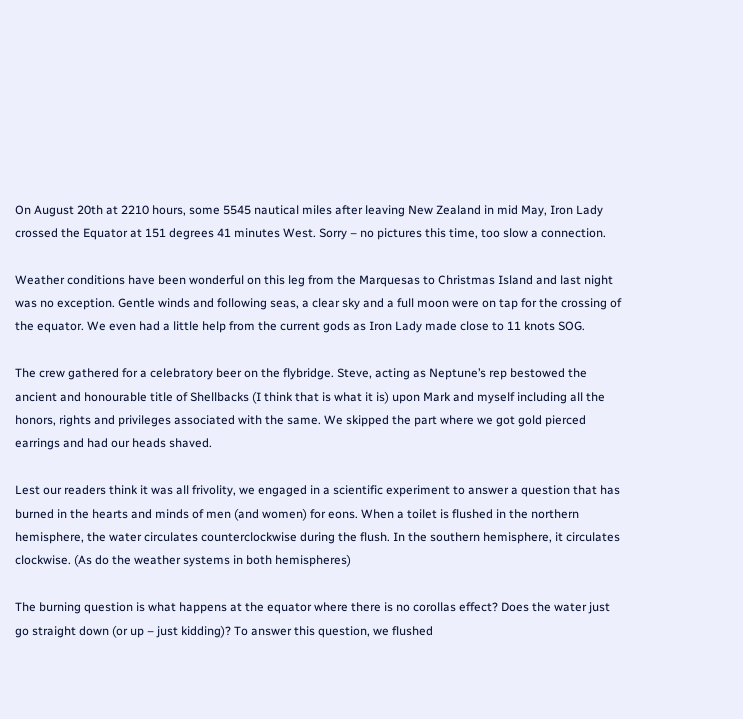On August 20th at 2210 hours, some 5545 nautical miles after leaving New Zealand in mid May, Iron Lady crossed the Equator at 151 degrees 41 minutes West. Sorry – no pictures this time, too slow a connection.

Weather conditions have been wonderful on this leg from the Marquesas to Christmas Island and last night was no exception. Gentle winds and following seas, a clear sky and a full moon were on tap for the crossing of the equator. We even had a little help from the current gods as Iron Lady made close to 11 knots SOG.

The crew gathered for a celebratory beer on the flybridge. Steve, acting as Neptune’s rep bestowed the ancient and honourable title of Shellbacks (I think that is what it is) upon Mark and myself including all the honors, rights and privileges associated with the same. We skipped the part where we got gold pierced earrings and had our heads shaved.

Lest our readers think it was all frivolity, we engaged in a scientific experiment to answer a question that has burned in the hearts and minds of men (and women) for eons. When a toilet is flushed in the northern hemisphere, the water circulates counterclockwise during the flush. In the southern hemisphere, it circulates clockwise. (As do the weather systems in both hemispheres)

The burning question is what happens at the equator where there is no corollas effect? Does the water just go straight down (or up – just kidding)? To answer this question, we flushed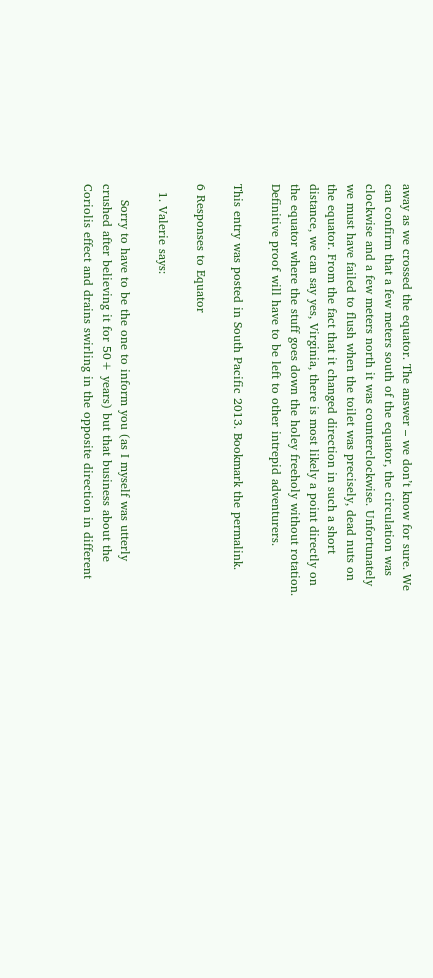away as we crossed the equator. The answer – we don’t know for sure. We can confirm that a few meters south of the equator, the circulation was clockwise and a few meters north it was counterclockwise. Unfortunately we must have failed to flush when the toilet was precisely, dead nuts on the equator. From the fact that it changed direction in such a short distance, we can say yes, Virginia, there is most likely a point directly on the equator where the stuff goes down the holey freeholy without rotation. Definitive proof will have to be left to other intrepid adventurers.

This entry was posted in South Pacific 2013. Bookmark the permalink.

6 Responses to Equator

  1. Valerie says:

    Sorry to have to be the one to inform you (as I myself was utterly crushed after believing it for 50+ years) but that business about the Coriolis effect and drains swirling in the opposite direction in different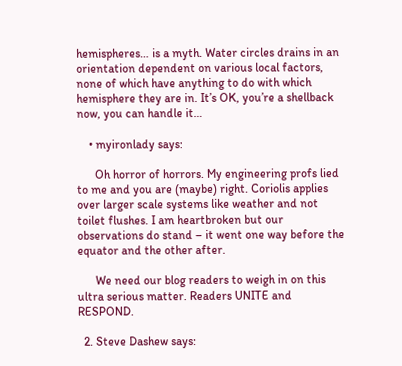hemispheres… is a myth. Water circles drains in an orientation dependent on various local factors, none of which have anything to do with which hemisphere they are in. It’s OK, you’re a shellback now, you can handle it…

    • myironlady says:

      Oh horror of horrors. My engineering profs lied to me and you are (maybe) right. Coriolis applies over larger scale systems like weather and not toilet flushes. I am heartbroken but our observations do stand – it went one way before the equator and the other after.

      We need our blog readers to weigh in on this ultra serious matter. Readers UNITE and RESPOND.

  2. Steve Dashew says: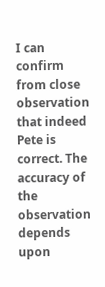I can confirm from close observation that indeed Pete is correct. The accuracy of the observation depends upon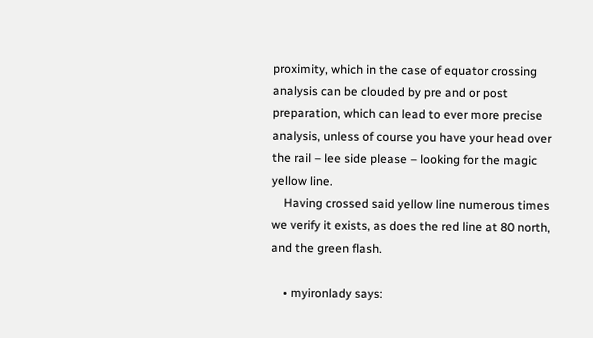proximity, which in the case of equator crossing analysis can be clouded by pre and or post preparation, which can lead to ever more precise analysis, unless of course you have your head over the rail – lee side please – looking for the magic yellow line.
    Having crossed said yellow line numerous times we verify it exists, as does the red line at 80 north, and the green flash.

    • myironlady says: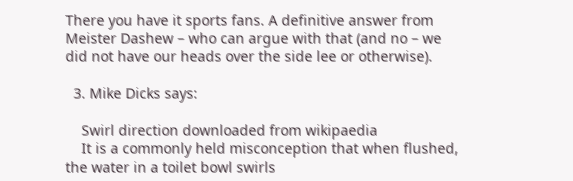There you have it sports fans. A definitive answer from Meister Dashew – who can argue with that (and no – we did not have our heads over the side lee or otherwise).

  3. Mike Dicks says:

    Swirl direction downloaded from wikipaedia
    It is a commonly held misconception that when flushed, the water in a toilet bowl swirls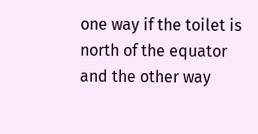one way if the toilet is north of the equator and the other way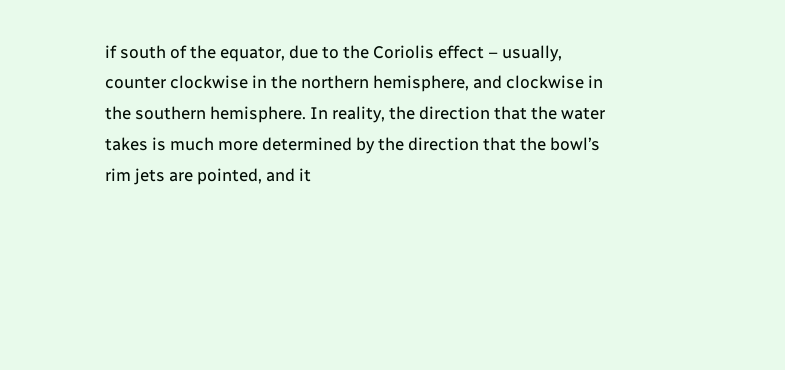if south of the equator, due to the Coriolis effect – usually, counter clockwise in the northern hemisphere, and clockwise in the southern hemisphere. In reality, the direction that the water takes is much more determined by the direction that the bowl’s rim jets are pointed, and it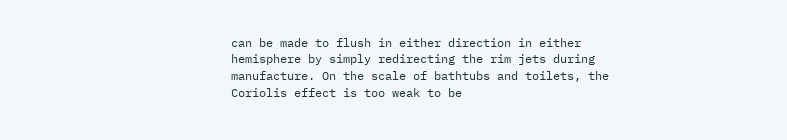can be made to flush in either direction in either hemisphere by simply redirecting the rim jets during manufacture. On the scale of bathtubs and toilets, the Coriolis effect is too weak to be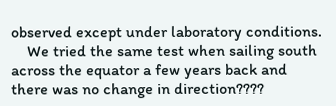observed except under laboratory conditions.
    We tried the same test when sailing south across the equator a few years back and there was no change in direction????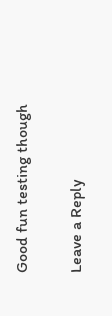Good fun testing though

Leave a Reply